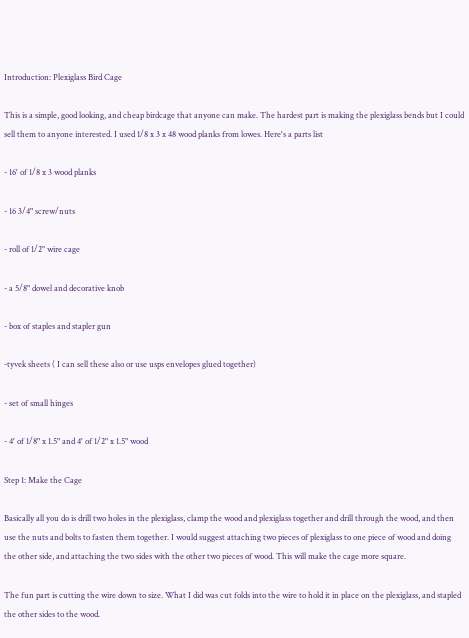Introduction: Plexiglass Bird Cage

This is a simple, good looking, and cheap birdcage that anyone can make. The hardest part is making the plexiglass bends but I could sell them to anyone interested. I used 1/8 x 3 x 48 wood planks from lowes. Here's a parts list

- 16' of 1/8 x 3 wood planks

- 16 3/4" screw/nuts

- roll of 1/2" wire cage

- a 5/8" dowel and decorative knob

- box of staples and stapler gun

-tyvek sheets ( I can sell these also or use usps envelopes glued together)

- set of small hinges

- 4' of 1/8" x 1.5" and 4' of 1/2" x 1.5" wood

Step 1: Make the Cage

Basically all you do is drill two holes in the plexiglass, clamp the wood and plexiglass together and drill through the wood, and then use the nuts and bolts to fasten them together. I would suggest attaching two pieces of plexiglass to one piece of wood and doing the other side, and attaching the two sides with the other two pieces of wood. This will make the cage more square.

The fun part is cutting the wire down to size. What I did was cut folds into the wire to hold it in place on the plexiglass, and stapled the other sides to the wood.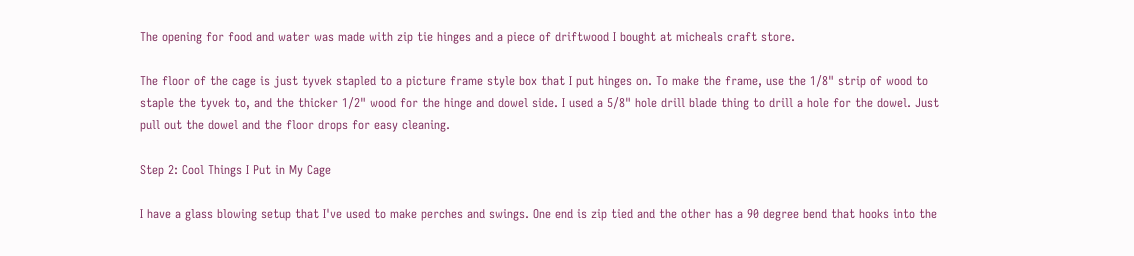The opening for food and water was made with zip tie hinges and a piece of driftwood I bought at micheals craft store.

The floor of the cage is just tyvek stapled to a picture frame style box that I put hinges on. To make the frame, use the 1/8" strip of wood to staple the tyvek to, and the thicker 1/2" wood for the hinge and dowel side. I used a 5/8" hole drill blade thing to drill a hole for the dowel. Just pull out the dowel and the floor drops for easy cleaning.

Step 2: Cool Things I Put in My Cage

I have a glass blowing setup that I've used to make perches and swings. One end is zip tied and the other has a 90 degree bend that hooks into the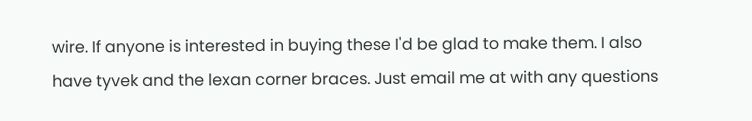wire. If anyone is interested in buying these I'd be glad to make them. I also have tyvek and the lexan corner braces. Just email me at with any questions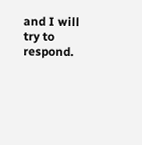and I will try to respond.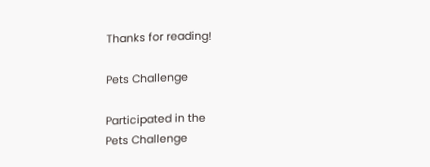Thanks for reading!

Pets Challenge

Participated in the
Pets Challenge